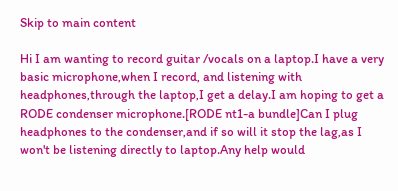Skip to main content

Hi I am wanting to record guitar /vocals on a laptop.I have a very basic microphone,when I record, and listening with headphones,through the laptop,I get a delay.I am hoping to get a RODE condenser microphone.[RODE nt1-a bundle]Can I plug headphones to the condenser,and if so will it stop the lag,as I won't be listening directly to laptop.Any help would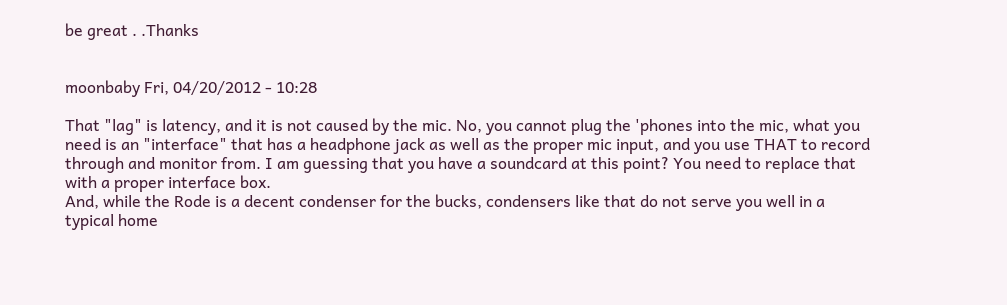be great . .Thanks


moonbaby Fri, 04/20/2012 - 10:28

That "lag" is latency, and it is not caused by the mic. No, you cannot plug the 'phones into the mic, what you need is an "interface" that has a headphone jack as well as the proper mic input, and you use THAT to record through and monitor from. I am guessing that you have a soundcard at this point? You need to replace that with a proper interface box.
And, while the Rode is a decent condenser for the bucks, condensers like that do not serve you well in a typical home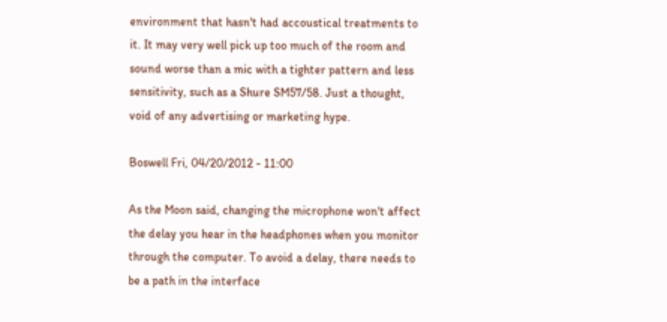environment that hasn't had accoustical treatments to it. It may very well pick up too much of the room and sound worse than a mic with a tighter pattern and less sensitivity, such as a Shure SM57/58. Just a thought, void of any advertising or marketing hype.

Boswell Fri, 04/20/2012 - 11:00

As the Moon said, changing the microphone won't affect the delay you hear in the headphones when you monitor through the computer. To avoid a delay, there needs to be a path in the interface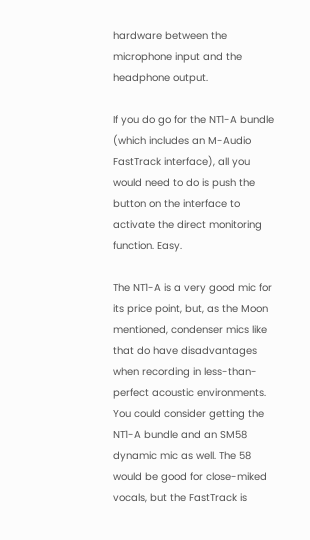hardware between the microphone input and the headphone output.

If you do go for the NT1-A bundle (which includes an M-Audio FastTrack interface), all you would need to do is push the button on the interface to activate the direct monitoring function. Easy.

The NT1-A is a very good mic for its price point, but, as the Moon mentioned, condenser mics like that do have disadvantages when recording in less-than-perfect acoustic environments. You could consider getting the NT1-A bundle and an SM58 dynamic mic as well. The 58 would be good for close-miked vocals, but the FastTrack is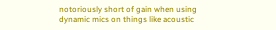notoriously short of gain when using dynamic mics on things like acoustic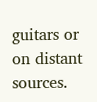guitars or on distant sources.